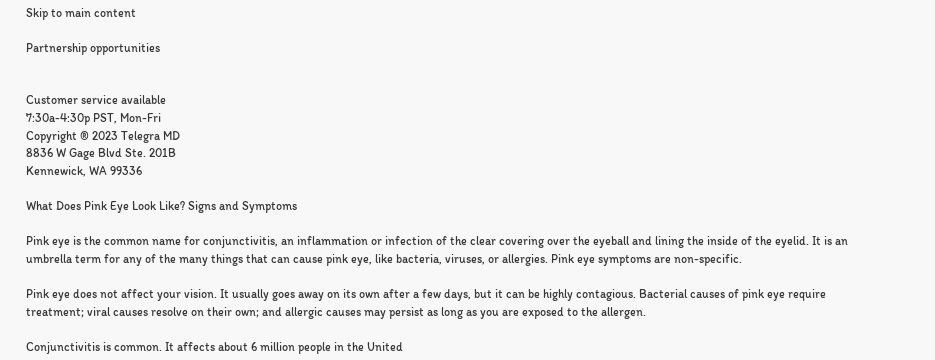Skip to main content

Partnership opportunities


Customer service available
7:30a-4:30p PST, Mon-Fri
Copyright ® 2023 Telegra MD
8836 W Gage Blvd Ste. 201B
Kennewick, WA 99336

What Does Pink Eye Look Like? Signs and Symptoms

Pink eye is the common name for conjunctivitis, an inflammation or infection of the clear covering over the eyeball and lining the inside of the eyelid. It is an umbrella term for any of the many things that can cause pink eye, like bacteria, viruses, or allergies. Pink eye symptoms are non-specific.

Pink eye does not affect your vision. It usually goes away on its own after a few days, but it can be highly contagious. Bacterial causes of pink eye require treatment; viral causes resolve on their own; and allergic causes may persist as long as you are exposed to the allergen.

Conjunctivitis is common. It affects about 6 million people in the United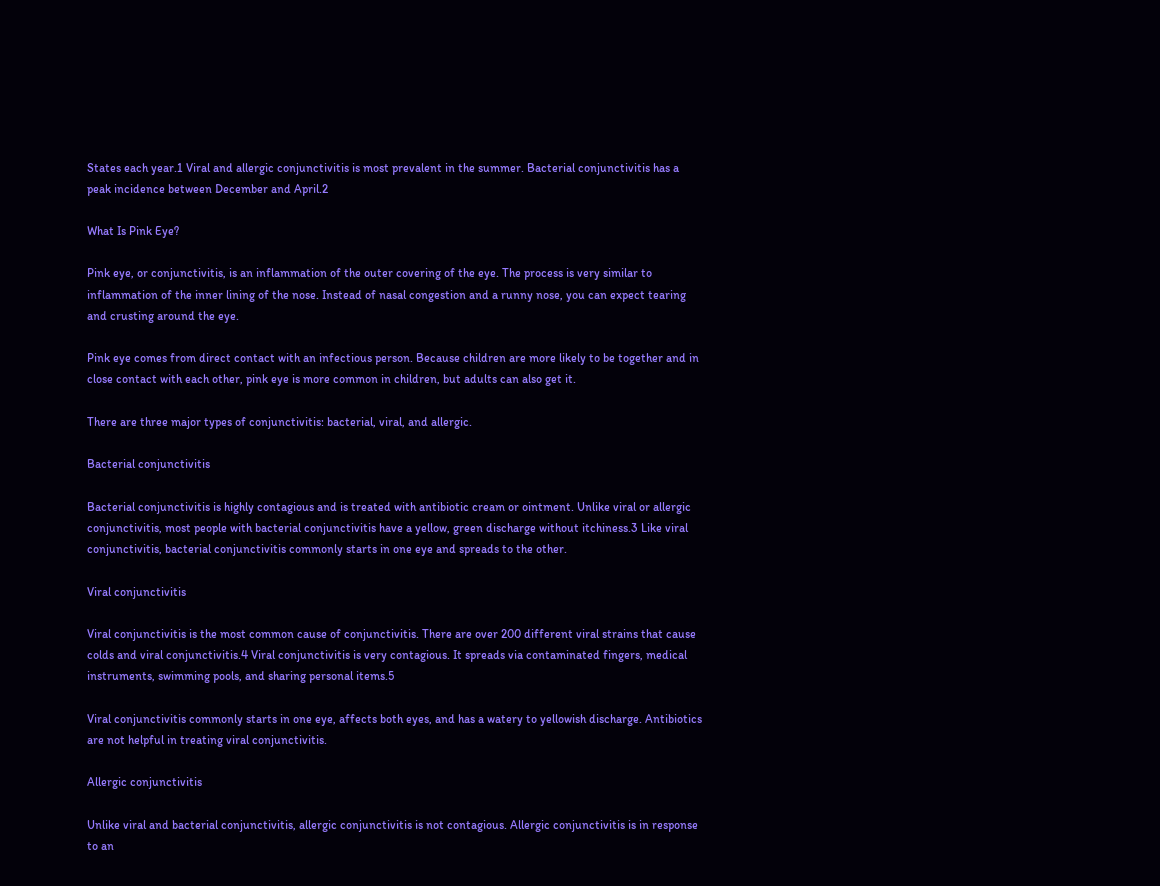States each year.1 Viral and allergic conjunctivitis is most prevalent in the summer. Bacterial conjunctivitis has a peak incidence between December and April.2

What Is Pink Eye?

Pink eye, or conjunctivitis, is an inflammation of the outer covering of the eye. The process is very similar to inflammation of the inner lining of the nose. Instead of nasal congestion and a runny nose, you can expect tearing and crusting around the eye.

Pink eye comes from direct contact with an infectious person. Because children are more likely to be together and in close contact with each other, pink eye is more common in children, but adults can also get it.

There are three major types of conjunctivitis: bacterial, viral, and allergic.

Bacterial conjunctivitis

Bacterial conjunctivitis is highly contagious and is treated with antibiotic cream or ointment. Unlike viral or allergic conjunctivitis, most people with bacterial conjunctivitis have a yellow, green discharge without itchiness.3 Like viral conjunctivitis, bacterial conjunctivitis commonly starts in one eye and spreads to the other.

Viral conjunctivitis

Viral conjunctivitis is the most common cause of conjunctivitis. There are over 200 different viral strains that cause colds and viral conjunctivitis.4 Viral conjunctivitis is very contagious. It spreads via contaminated fingers, medical instruments, swimming pools, and sharing personal items.5

Viral conjunctivitis commonly starts in one eye, affects both eyes, and has a watery to yellowish discharge. Antibiotics are not helpful in treating viral conjunctivitis.

Allergic conjunctivitis

Unlike viral and bacterial conjunctivitis, allergic conjunctivitis is not contagious. Allergic conjunctivitis is in response to an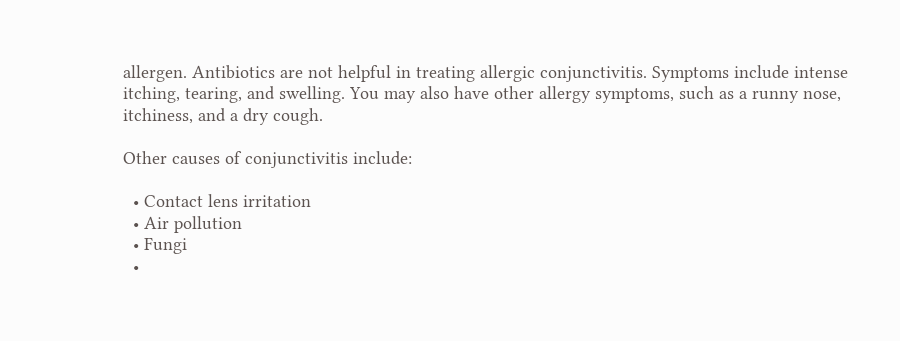allergen. Antibiotics are not helpful in treating allergic conjunctivitis. Symptoms include intense itching, tearing, and swelling. You may also have other allergy symptoms, such as a runny nose, itchiness, and a dry cough.

Other causes of conjunctivitis include:

  • Contact lens irritation
  • Air pollution
  • Fungi
  •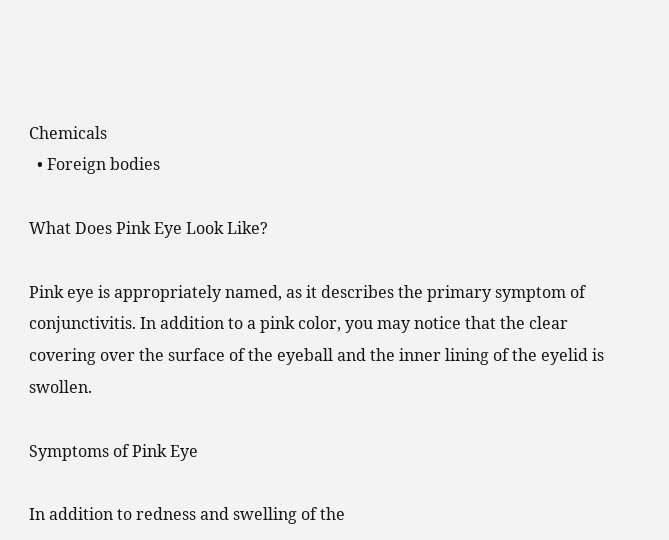Chemicals
  • Foreign bodies

What Does Pink Eye Look Like?

Pink eye is appropriately named, as it describes the primary symptom of conjunctivitis. In addition to a pink color, you may notice that the clear covering over the surface of the eyeball and the inner lining of the eyelid is swollen.

Symptoms of Pink Eye

In addition to redness and swelling of the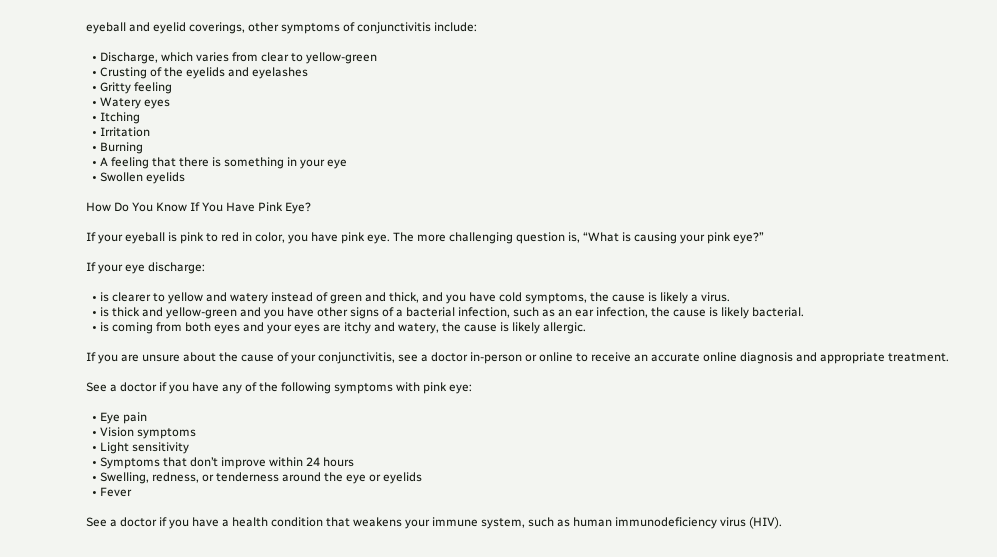eyeball and eyelid coverings, other symptoms of conjunctivitis include:

  • Discharge, which varies from clear to yellow-green
  • Crusting of the eyelids and eyelashes
  • Gritty feeling
  • Watery eyes
  • Itching
  • Irritation
  • Burning
  • A feeling that there is something in your eye
  • Swollen eyelids

How Do You Know If You Have Pink Eye?

If your eyeball is pink to red in color, you have pink eye. The more challenging question is, “What is causing your pink eye?”

If your eye discharge:

  • is clearer to yellow and watery instead of green and thick, and you have cold symptoms, the cause is likely a virus.
  • is thick and yellow-green and you have other signs of a bacterial infection, such as an ear infection, the cause is likely bacterial.
  • is coming from both eyes and your eyes are itchy and watery, the cause is likely allergic.

If you are unsure about the cause of your conjunctivitis, see a doctor in-person or online to receive an accurate online diagnosis and appropriate treatment.

See a doctor if you have any of the following symptoms with pink eye:

  • Eye pain
  • Vision symptoms
  • Light sensitivity
  • Symptoms that don’t improve within 24 hours
  • Swelling, redness, or tenderness around the eye or eyelids
  • Fever

See a doctor if you have a health condition that weakens your immune system, such as human immunodeficiency virus (HIV).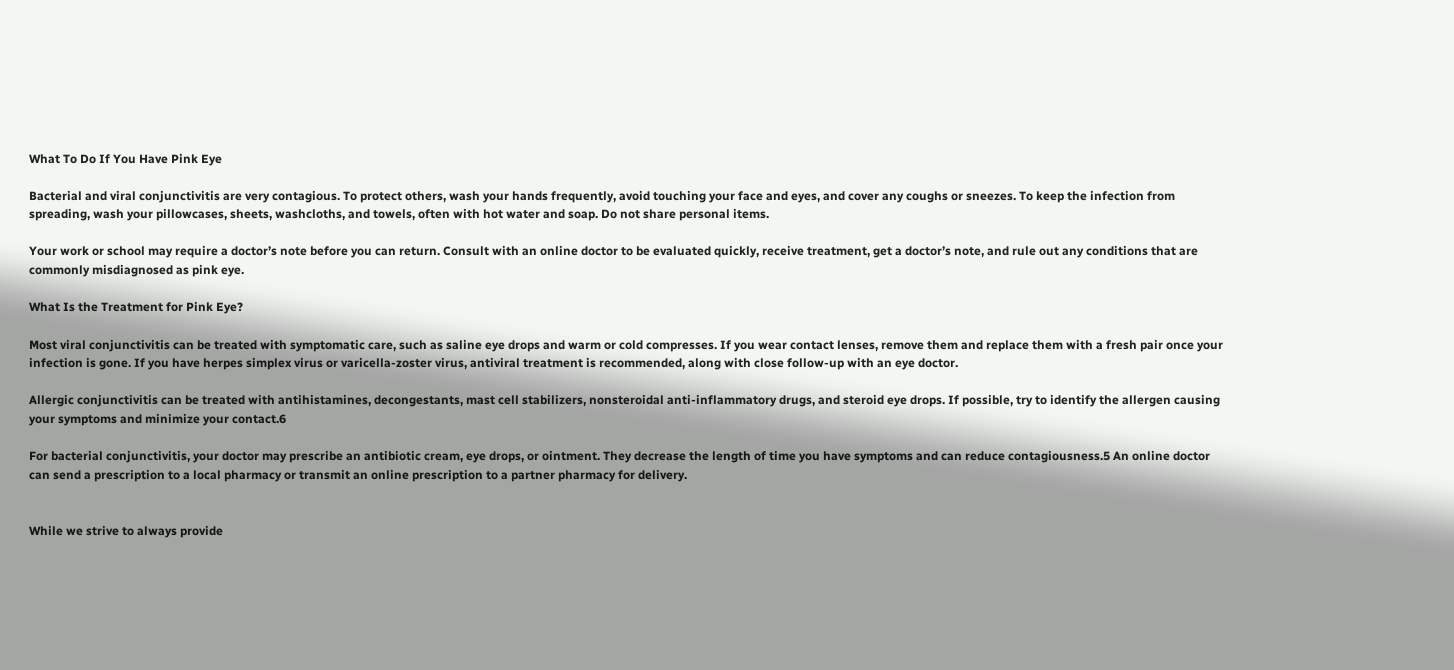What To Do If You Have Pink Eye

Bacterial and viral conjunctivitis are very contagious. To protect others, wash your hands frequently, avoid touching your face and eyes, and cover any coughs or sneezes. To keep the infection from spreading, wash your pillowcases, sheets, washcloths, and towels, often with hot water and soap. Do not share personal items.

Your work or school may require a doctor’s note before you can return. Consult with an online doctor to be evaluated quickly, receive treatment, get a doctor’s note, and rule out any conditions that are commonly misdiagnosed as pink eye.

What Is the Treatment for Pink Eye?

Most viral conjunctivitis can be treated with symptomatic care, such as saline eye drops and warm or cold compresses. If you wear contact lenses, remove them and replace them with a fresh pair once your infection is gone. If you have herpes simplex virus or varicella-zoster virus, antiviral treatment is recommended, along with close follow-up with an eye doctor.

Allergic conjunctivitis can be treated with antihistamines, decongestants, mast cell stabilizers, nonsteroidal anti-inflammatory drugs, and steroid eye drops. If possible, try to identify the allergen causing your symptoms and minimize your contact.6

For bacterial conjunctivitis, your doctor may prescribe an antibiotic cream, eye drops, or ointment. They decrease the length of time you have symptoms and can reduce contagiousness.5 An online doctor can send a prescription to a local pharmacy or transmit an online prescription to a partner pharmacy for delivery.


While we strive to always provide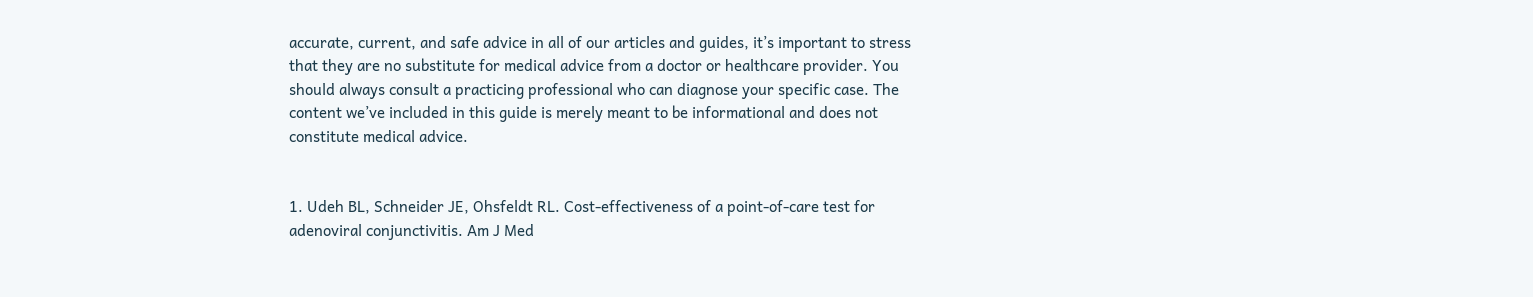accurate, current, and safe advice in all of our articles and guides, it’s important to stress that they are no substitute for medical advice from a doctor or healthcare provider. You should always consult a practicing professional who can diagnose your specific case. The content we’ve included in this guide is merely meant to be informational and does not constitute medical advice.


1. Udeh BL, Schneider JE, Ohsfeldt RL. Cost-effectiveness of a point-of-care test for adenoviral conjunctivitis. Am J Med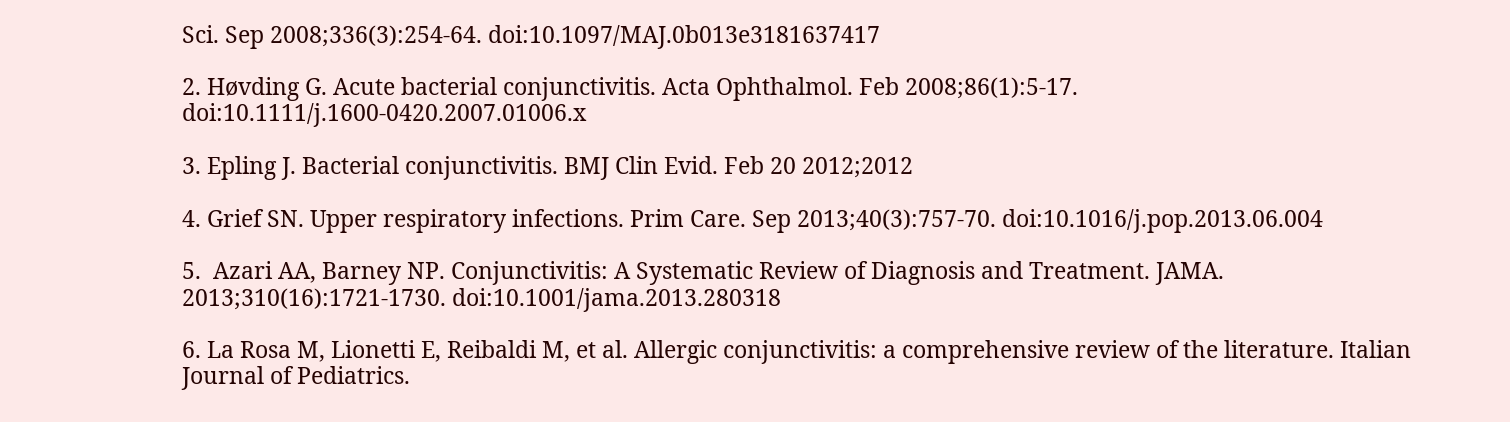Sci. Sep 2008;336(3):254-64. doi:10.1097/MAJ.0b013e3181637417

2. Høvding G. Acute bacterial conjunctivitis. Acta Ophthalmol. Feb 2008;86(1):5-17. doi:10.1111/j.1600-0420.2007.01006.x

3. Epling J. Bacterial conjunctivitis. BMJ Clin Evid. Feb 20 2012;2012

4. Grief SN. Upper respiratory infections. Prim Care. Sep 2013;40(3):757-70. doi:10.1016/j.pop.2013.06.004

5.  Azari AA, Barney NP. Conjunctivitis: A Systematic Review of Diagnosis and Treatment. JAMA. 2013;310(16):1721-1730. doi:10.1001/jama.2013.280318

6. La Rosa M, Lionetti E, Reibaldi M, et al. Allergic conjunctivitis: a comprehensive review of the literature. Italian Journal of Pediatrics.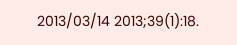2013/03/14 2013;39(1):18.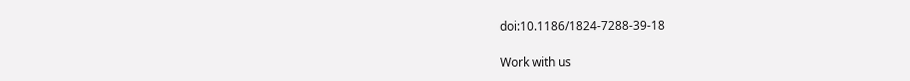doi:10.1186/1824-7288-39-18

Work with us